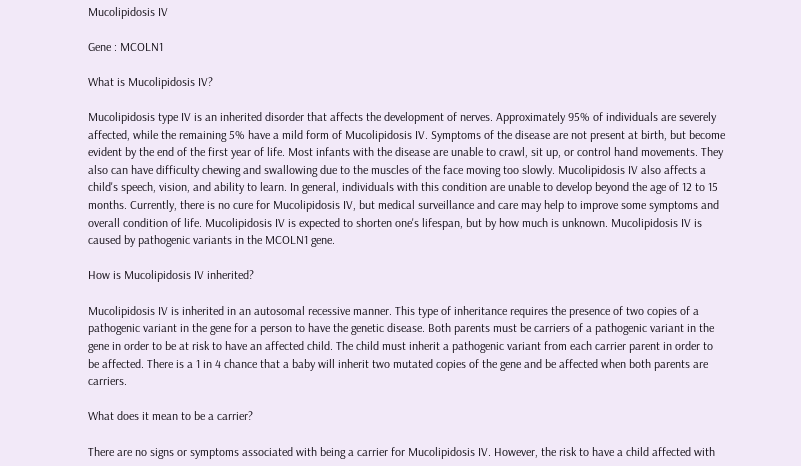Mucolipidosis IV

Gene : MCOLN1

What is Mucolipidosis IV?

Mucolipidosis type IV is an inherited disorder that affects the development of nerves. Approximately 95% of individuals are severely affected, while the remaining 5% have a mild form of Mucolipidosis IV. Symptoms of the disease are not present at birth, but become evident by the end of the first year of life. Most infants with the disease are unable to crawl, sit up, or control hand movements. They also can have difficulty chewing and swallowing due to the muscles of the face moving too slowly. Mucolipidosis IV also affects a child's speech, vision, and ability to learn. In general, individuals with this condition are unable to develop beyond the age of 12 to 15 months. Currently, there is no cure for Mucolipidosis IV, but medical surveillance and care may help to improve some symptoms and overall condition of life. Mucolipidosis IV is expected to shorten one's lifespan, but by how much is unknown. Mucolipidosis IV is caused by pathogenic variants in the MCOLN1 gene.

How is Mucolipidosis IV inherited?

Mucolipidosis IV is inherited in an autosomal recessive manner. This type of inheritance requires the presence of two copies of a pathogenic variant in the gene for a person to have the genetic disease. Both parents must be carriers of a pathogenic variant in the gene in order to be at risk to have an affected child. The child must inherit a pathogenic variant from each carrier parent in order to be affected. There is a 1 in 4 chance that a baby will inherit two mutated copies of the gene and be affected when both parents are carriers.

What does it mean to be a carrier?

There are no signs or symptoms associated with being a carrier for Mucolipidosis IV. However, the risk to have a child affected with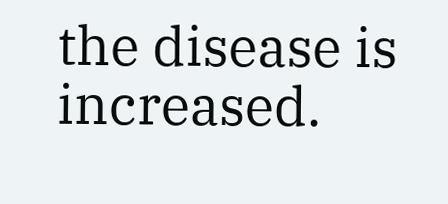the disease is increased.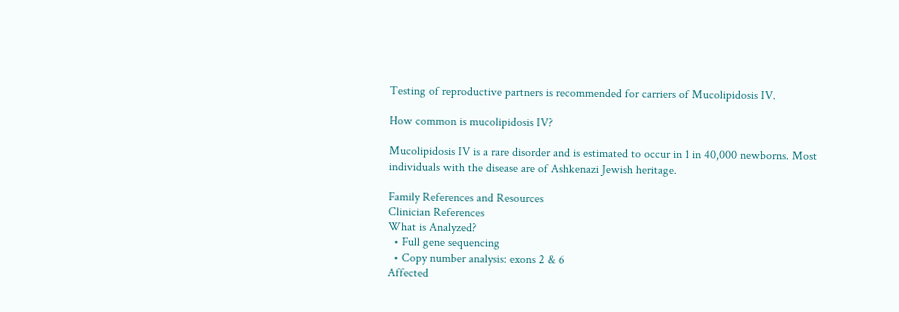Testing of reproductive partners is recommended for carriers of Mucolipidosis IV.

How common is mucolipidosis IV?

Mucolipidosis IV is a rare disorder and is estimated to occur in 1 in 40,000 newborns. Most individuals with the disease are of Ashkenazi Jewish heritage.

Family References and Resources
Clinician References
What is Analyzed?
  • Full gene sequencing
  • Copy number analysis: exons 2 & 6
Affected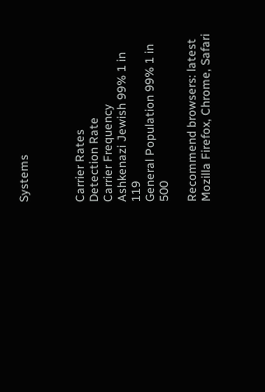Systems



Carrier Rates
Detection Rate
Carrier Frequency
Ashkenazi Jewish 99% 1 in 119
General Population 99% 1 in 500

Recommend browsers: latest Mozilla Firefox, Chrome, Safari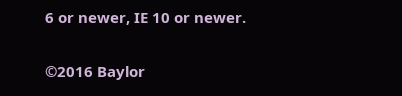6 or newer, IE 10 or newer.

©2016 Baylor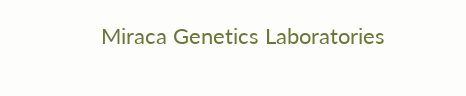Miraca Genetics Laboratories